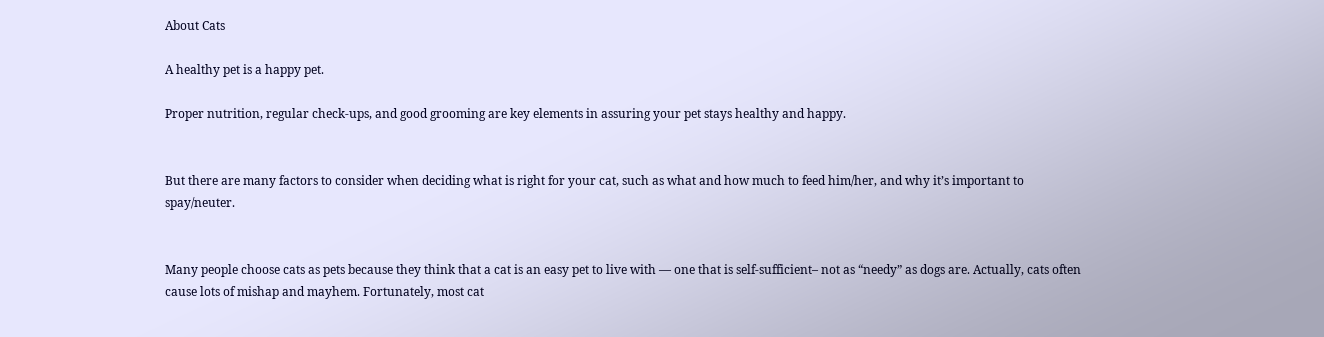About Cats

A healthy pet is a happy pet.

Proper nutrition, regular check-ups, and good grooming are key elements in assuring your pet stays healthy and happy.


But there are many factors to consider when deciding what is right for your cat, such as what and how much to feed him/her, and why it’s important to spay/neuter.


Many people choose cats as pets because they think that a cat is an easy pet to live with — one that is self-sufficient– not as “needy” as dogs are. Actually, cats often cause lots of mishap and mayhem. Fortunately, most cat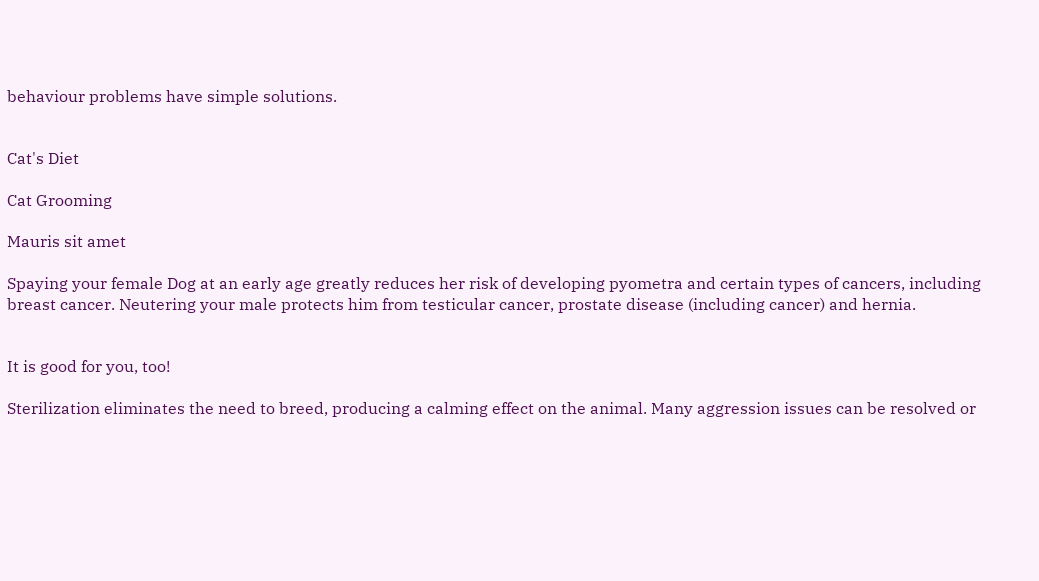behaviour problems have simple solutions.


Cat's Diet

Cat Grooming

Mauris sit amet

Spaying your female Dog at an early age greatly reduces her risk of developing pyometra and certain types of cancers, including breast cancer. Neutering your male protects him from testicular cancer, prostate disease (including cancer) and hernia.


It is good for you, too!

Sterilization eliminates the need to breed, producing a calming effect on the animal. Many aggression issues can be resolved or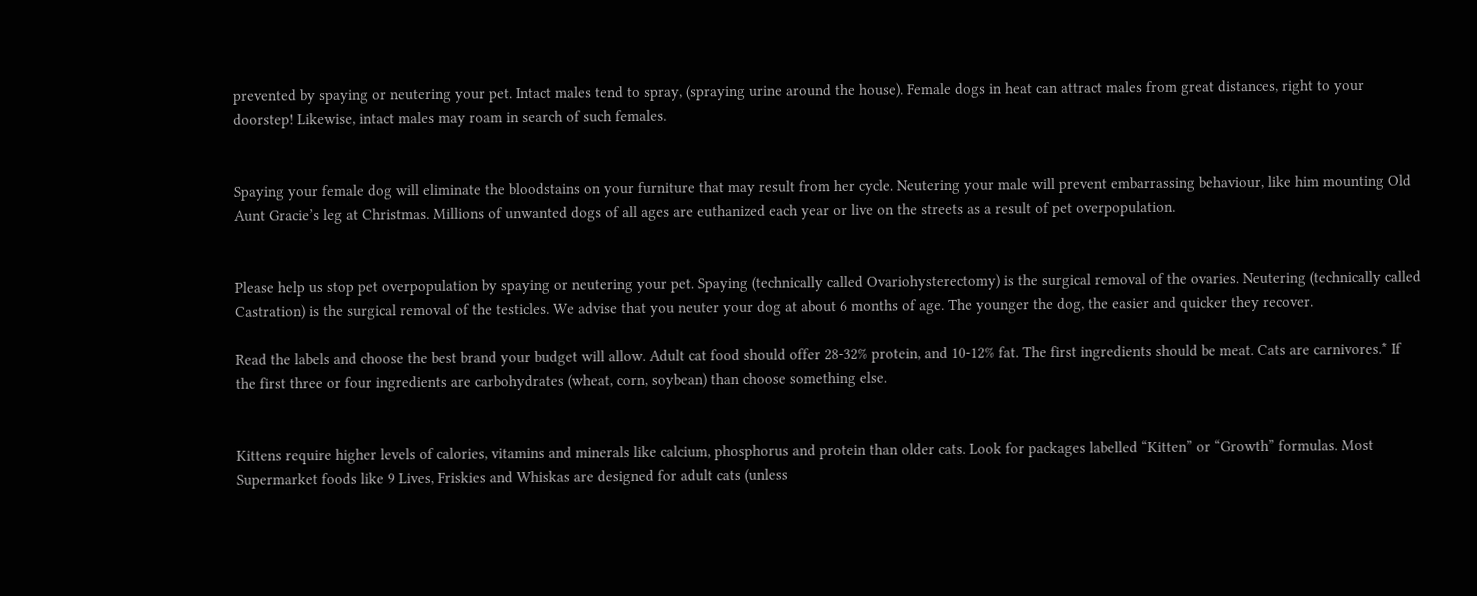prevented by spaying or neutering your pet. Intact males tend to spray, (spraying urine around the house). Female dogs in heat can attract males from great distances, right to your doorstep! Likewise, intact males may roam in search of such females.


Spaying your female dog will eliminate the bloodstains on your furniture that may result from her cycle. Neutering your male will prevent embarrassing behaviour, like him mounting Old Aunt Gracie’s leg at Christmas. Millions of unwanted dogs of all ages are euthanized each year or live on the streets as a result of pet overpopulation.


Please help us stop pet overpopulation by spaying or neutering your pet. Spaying (technically called Ovariohysterectomy) is the surgical removal of the ovaries. Neutering (technically called Castration) is the surgical removal of the testicles. We advise that you neuter your dog at about 6 months of age. The younger the dog, the easier and quicker they recover.

Read the labels and choose the best brand your budget will allow. Adult cat food should offer 28-32% protein, and 10-12% fat. The first ingredients should be meat. Cats are carnivores.* If the first three or four ingredients are carbohydrates (wheat, corn, soybean) than choose something else.


Kittens require higher levels of calories, vitamins and minerals like calcium, phosphorus and protein than older cats. Look for packages labelled “Kitten” or “Growth” formulas. Most Supermarket foods like 9 Lives, Friskies and Whiskas are designed for adult cats (unless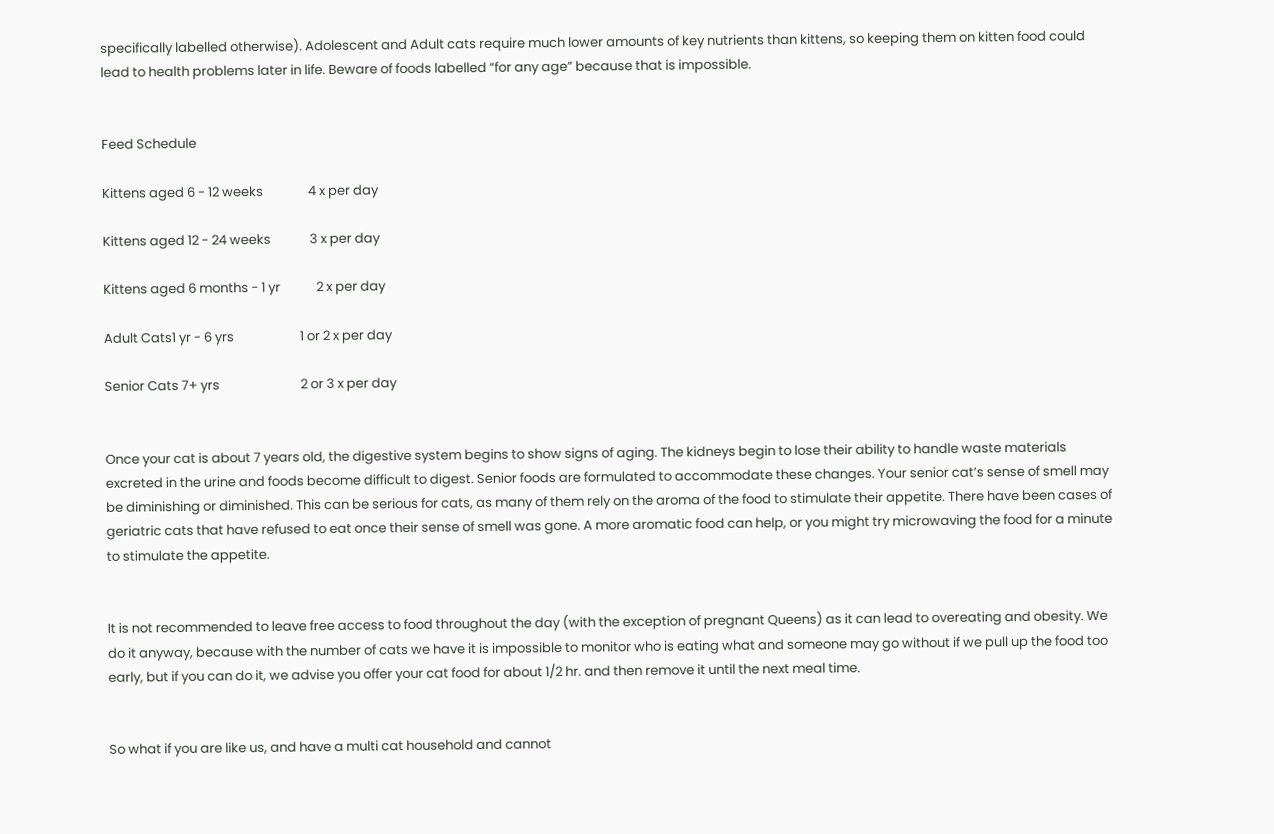specifically labelled otherwise). Adolescent and Adult cats require much lower amounts of key nutrients than kittens, so keeping them on kitten food could lead to health problems later in life. Beware of foods labelled “for any age” because that is impossible.


Feed Schedule

Kittens aged 6 - 12 weeks               4 x per day

Kittens aged 12 - 24 weeks             3 x per day

Kittens aged 6 months - 1 yr            2 x per day

Adult Cats1 yr - 6 yrs                      1 or 2 x per day

Senior Cats 7+ yrs                           2 or 3 x per day


Once your cat is about 7 years old, the digestive system begins to show signs of aging. The kidneys begin to lose their ability to handle waste materials excreted in the urine and foods become difficult to digest. Senior foods are formulated to accommodate these changes. Your senior cat’s sense of smell may be diminishing or diminished. This can be serious for cats, as many of them rely on the aroma of the food to stimulate their appetite. There have been cases of geriatric cats that have refused to eat once their sense of smell was gone. A more aromatic food can help, or you might try microwaving the food for a minute to stimulate the appetite.


It is not recommended to leave free access to food throughout the day (with the exception of pregnant Queens) as it can lead to overeating and obesity. We do it anyway, because with the number of cats we have it is impossible to monitor who is eating what and someone may go without if we pull up the food too early, but if you can do it, we advise you offer your cat food for about 1/2 hr. and then remove it until the next meal time.


So what if you are like us, and have a multi cat household and cannot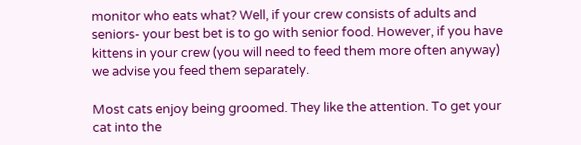monitor who eats what? Well, if your crew consists of adults and seniors- your best bet is to go with senior food. However, if you have kittens in your crew (you will need to feed them more often anyway) we advise you feed them separately.

Most cats enjoy being groomed. They like the attention. To get your cat into the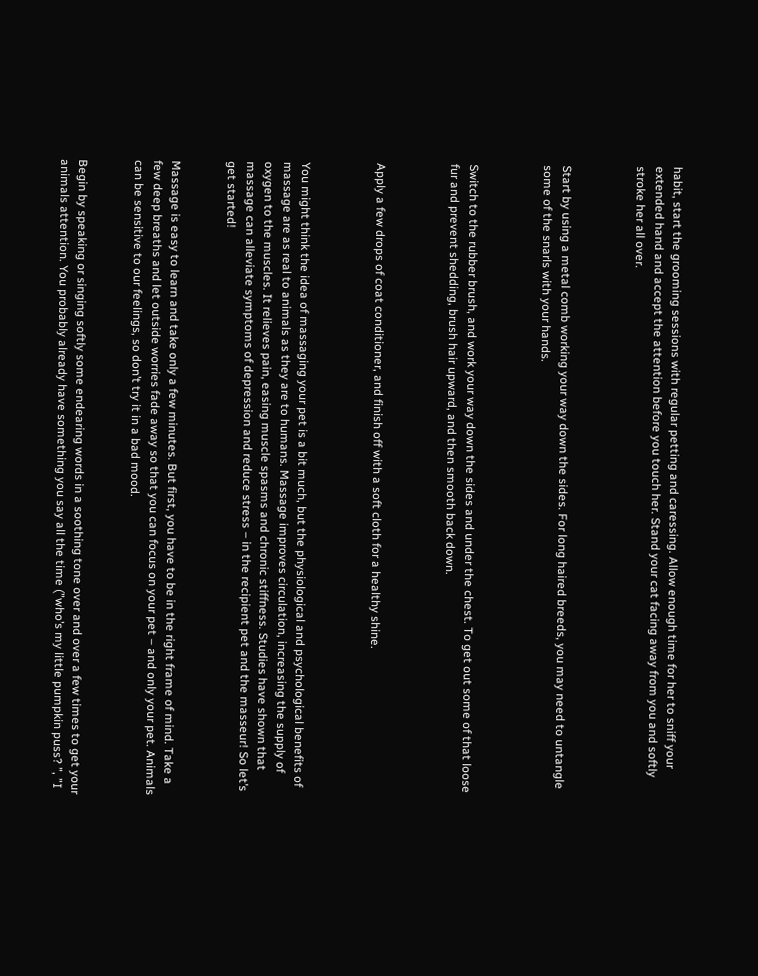habit, start the grooming sessions with regular petting and caressing. Allow enough time for her to sniff your extended hand and accept the attention before you touch her. Stand your cat facing away from you and softly stroke her all over.



Start by using a metal comb working your way down the sides. For long haired breeds, you may need to untangle some of the snarls with your hands.



Switch to the rubber brush, and work your way down the sides and under the chest. To get out some of that loose fur and prevent shedding, brush hair upward, and then smooth back down.



Apply a few drops of coat conditioner, and finish off with a soft cloth for a healthy shine.



You might think the idea of massaging your pet is a bit much, but the physiological and psychological benefits of massage are as real to animals as they are to humans. Massage improves circulation, increasing the supply of oxygen to the muscles. It relieves pain, easing muscle spasms and chronic stiffness. Studies have shown that massage can alleviate symptoms of depression and reduce stress – in the recipient pet and the masseur! So let’s get started!


Massage is easy to learn and take only a few minutes. But first, you have to be in the right frame of mind. Take a few deep breaths and let outside worries fade away so that you can focus on your pet – and only your pet. Animals can be sensitive to our feelings, so don’t try it in a bad mood.


Begin by speaking or singing softly some endearing words in a soothing tone over and over a few times to get your animals attention. You probably already have something you say all the time (”who’s my little pumpkin puss? ”, ”I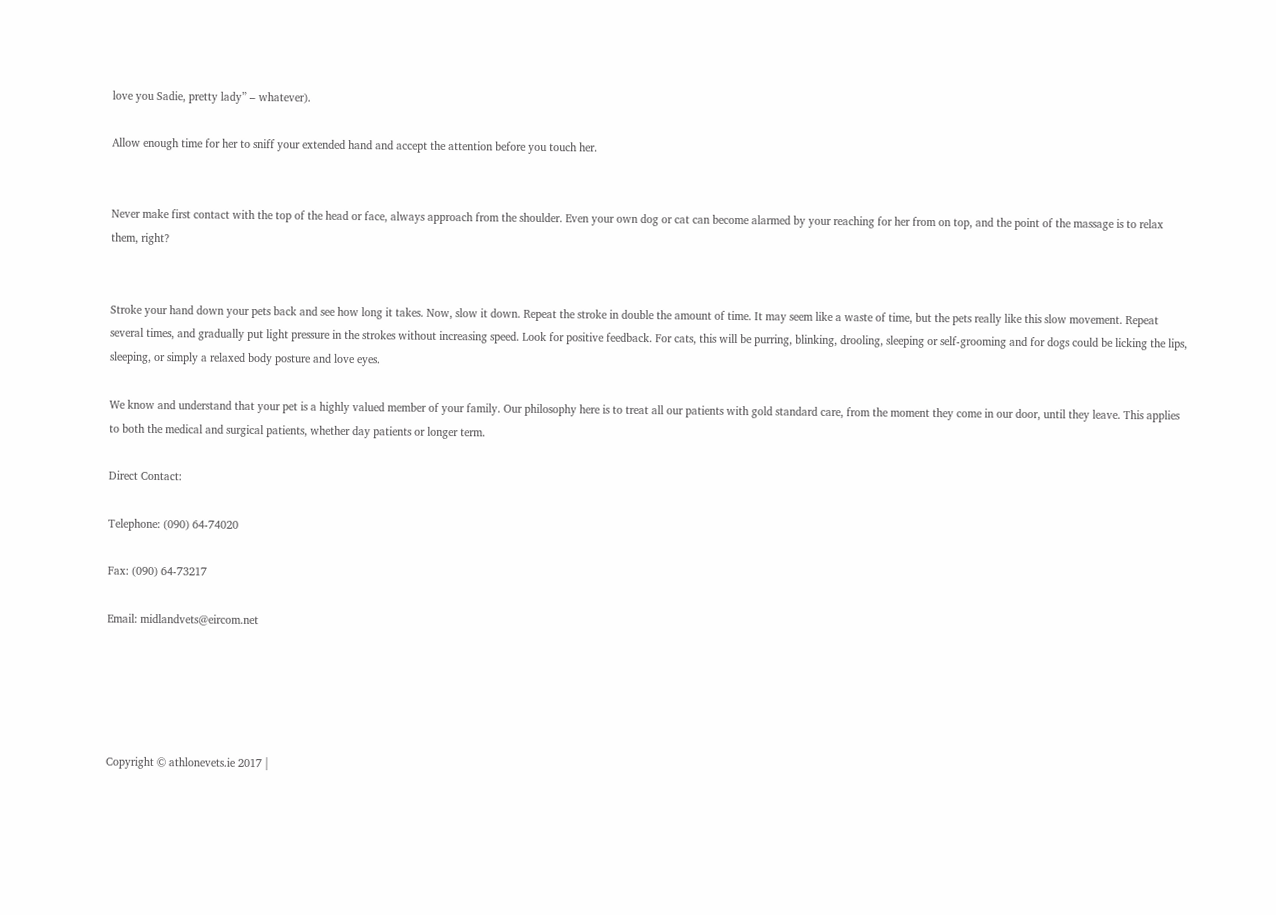love you Sadie, pretty lady” – whatever).

Allow enough time for her to sniff your extended hand and accept the attention before you touch her.


Never make first contact with the top of the head or face, always approach from the shoulder. Even your own dog or cat can become alarmed by your reaching for her from on top, and the point of the massage is to relax them, right?


Stroke your hand down your pets back and see how long it takes. Now, slow it down. Repeat the stroke in double the amount of time. It may seem like a waste of time, but the pets really like this slow movement. Repeat several times, and gradually put light pressure in the strokes without increasing speed. Look for positive feedback. For cats, this will be purring, blinking, drooling, sleeping or self-grooming and for dogs could be licking the lips, sleeping, or simply a relaxed body posture and love eyes.

We know and understand that your pet is a highly valued member of your family. Our philosophy here is to treat all our patients with gold standard care, from the moment they come in our door, until they leave. This applies to both the medical and surgical patients, whether day patients or longer term.

Direct Contact:

Telephone: (090) 64-74020

Fax: (090) 64-73217

Email: midlandvets@eircom.net





Copyright © athlonevets.ie 2017 |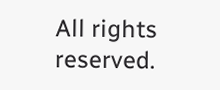All rights reserved.